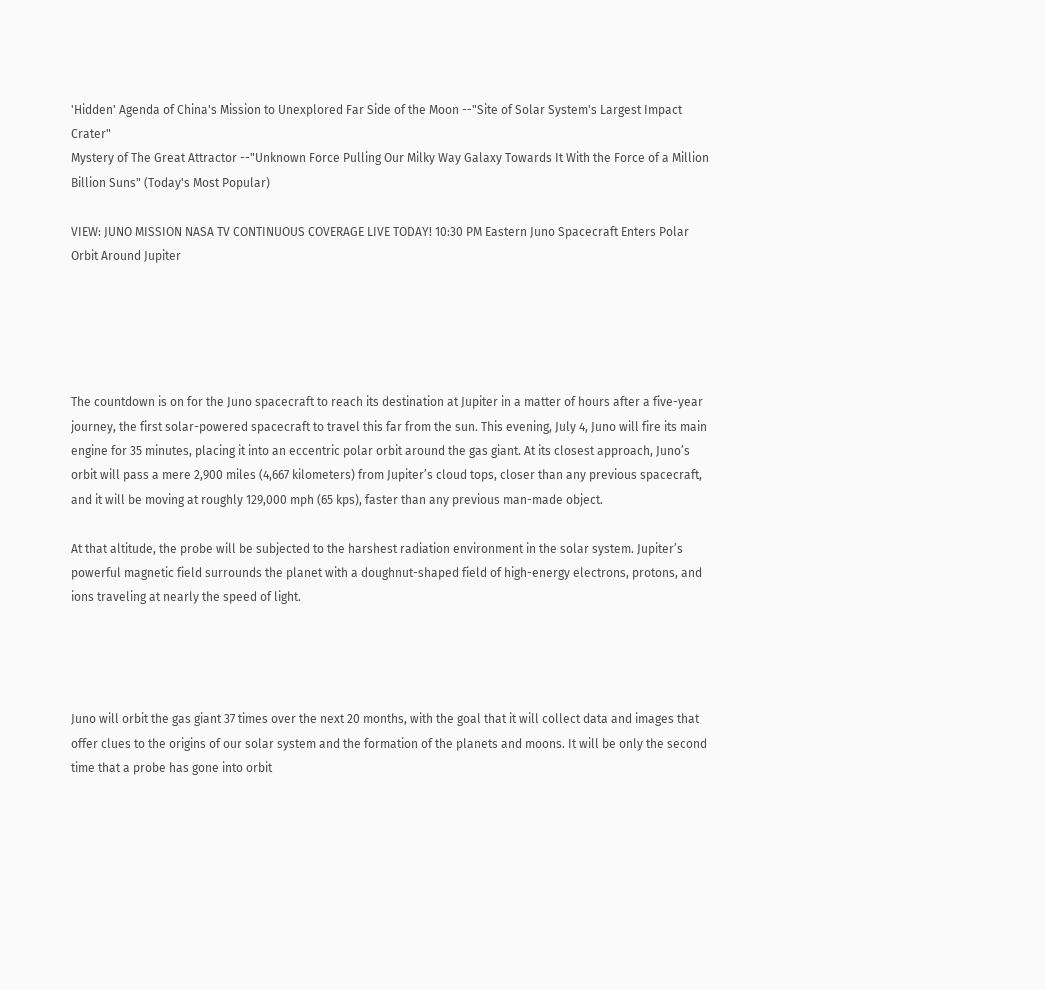'Hidden' Agenda of China's Mission to Unexplored Far Side of the Moon --"Site of Solar System's Largest Impact Crater"
Mystery of The Great Attractor --"Unknown Force Pulling Our Milky Way Galaxy Towards It With the Force of a Million Billion Suns" (Today's Most Popular)

VIEW: JUNO MISSION NASA TV CONTINUOUS COVERAGE LIVE TODAY! 10:30 PM Eastern Juno Spacecraft Enters Polar Orbit Around Jupiter





The countdown is on for the Juno spacecraft to reach its destination at Jupiter in a matter of hours after a five-year journey, the first solar-powered spacecraft to travel this far from the sun. This evening, July 4, Juno will fire its main engine for 35 minutes, placing it into an eccentric polar orbit around the gas giant. At its closest approach, Juno’s orbit will pass a mere 2,900 miles (4,667 kilometers) from Jupiter’s cloud tops, closer than any previous spacecraft, and it will be moving at roughly 129,000 mph (65 kps), faster than any previous man-made object.

At that altitude, the probe will be subjected to the harshest radiation environment in the solar system. Jupiter’s powerful magnetic field surrounds the planet with a doughnut-shaped field of high-energy electrons, protons, and ions traveling at nearly the speed of light.




Juno will orbit the gas giant 37 times over the next 20 months, with the goal that it will collect data and images that offer clues to the origins of our solar system and the formation of the planets and moons. It will be only the second time that a probe has gone into orbit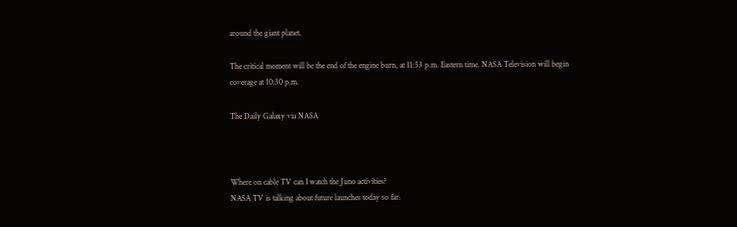around the giant planet.

The critical moment will be the end of the engine burn, at 11:53 p.m. Eastern time. NASA Television will begin coverage at 10:30 p.m.

The Daily Galaxy via NASA



Where on cable TV can I watch the Juno activities?
NASA TV is talking about future launches today so far.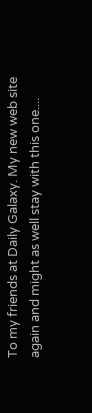To my friends at Daily Galaxy. My new web site again and might as well stay with this one....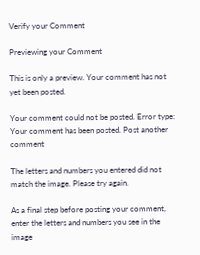Verify your Comment

Previewing your Comment

This is only a preview. Your comment has not yet been posted.

Your comment could not be posted. Error type:
Your comment has been posted. Post another comment

The letters and numbers you entered did not match the image. Please try again.

As a final step before posting your comment, enter the letters and numbers you see in the image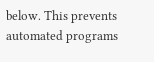below. This prevents automated programs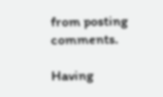from posting comments.

Having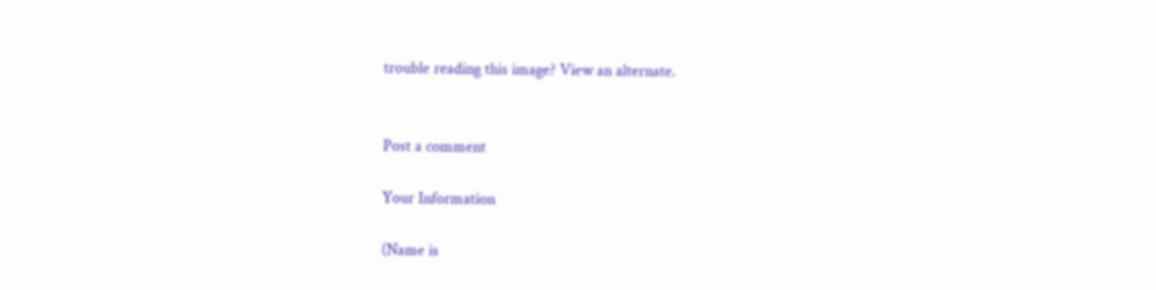trouble reading this image? View an alternate.


Post a comment

Your Information

(Name is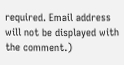required. Email address will not be displayed with the comment.)